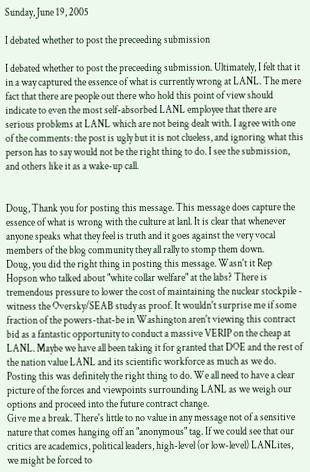Sunday, June 19, 2005

I debated whether to post the preceeding submission

I debated whether to post the preceeding submission. Ultimately, I felt that it in a way captured the essence of what is currently wrong at LANL. The mere fact that there are people out there who hold this point of view should indicate to even the most self-absorbed LANL employee that there are serious problems at LANL which are not being dealt with. I agree with one of the comments: the post is ugly but it is not clueless, and ignoring what this person has to say would not be the right thing to do. I see the submission, and others like it as a wake-up call.


Doug, Thank you for posting this message. This message does capture the essence of what is wrong with the culture at lanl. It is clear that whenever anyone speaks what they feel is truth and it goes against the very vocal members of the blog community they all rally to stomp them down.
Doug, you did the right thing in posting this message. Wasn't it Rep Hopson who talked about "white collar welfare" at the labs? There is tremendous pressure to lower the cost of maintaining the nuclear stockpile - witness the Oversky/SEAB study as proof. It wouldn't surprise me if some fraction of the powers-that-be in Washington aren't viewing this contract bid as a fantastic opportunity to conduct a massive VERIP on the cheap at LANL. Maybe we have all been taking it for granted that DOE and the rest of the nation value LANL and its scientific workforce as much as we do.
Posting this was definitely the right thing to do. We all need to have a clear picture of the forces and viewpoints surrounding LANL as we weigh our options and proceed into the future contract change.
Give me a break. There's little to no value in any message not of a sensitive nature that comes hanging off an "anonymous" tag. If we could see that our critics are academics, political leaders, high-level (or low-level) LANLites, we might be forced to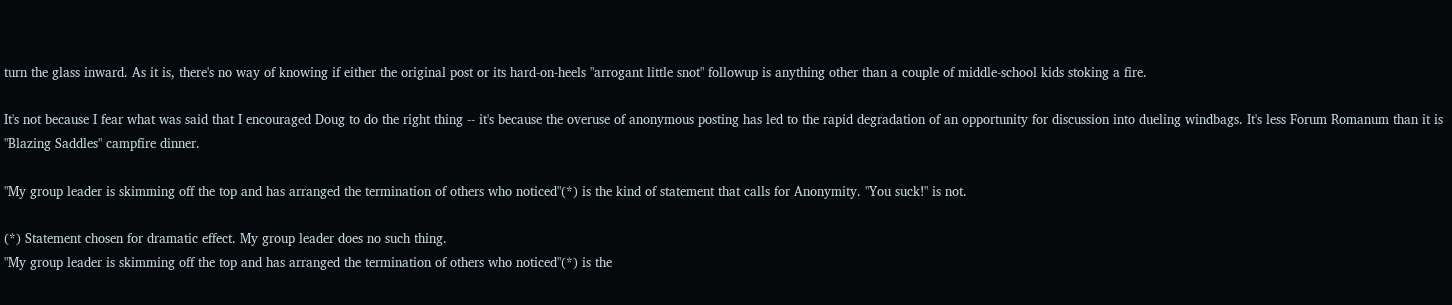turn the glass inward. As it is, there's no way of knowing if either the original post or its hard-on-heels "arrogant little snot" followup is anything other than a couple of middle-school kids stoking a fire.

It's not because I fear what was said that I encouraged Doug to do the right thing -- it's because the overuse of anonymous posting has led to the rapid degradation of an opportunity for discussion into dueling windbags. It's less Forum Romanum than it is "Blazing Saddles" campfire dinner.

"My group leader is skimming off the top and has arranged the termination of others who noticed"(*) is the kind of statement that calls for Anonymity. "You suck!" is not.

(*) Statement chosen for dramatic effect. My group leader does no such thing.
"My group leader is skimming off the top and has arranged the termination of others who noticed"(*) is the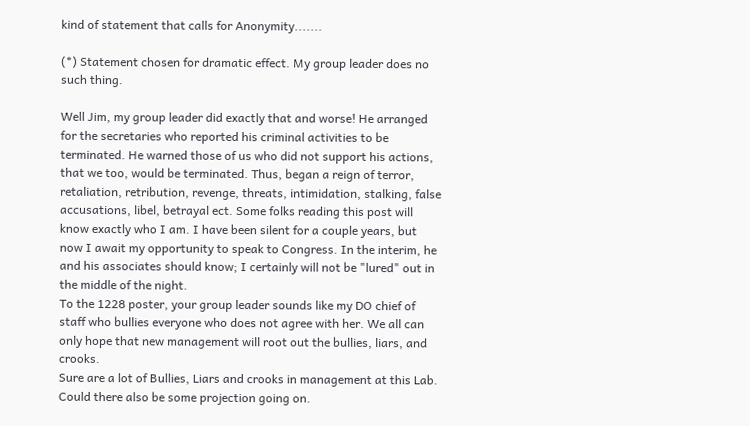kind of statement that calls for Anonymity.......

(*) Statement chosen for dramatic effect. My group leader does no such thing.

Well Jim, my group leader did exactly that and worse! He arranged for the secretaries who reported his criminal activities to be terminated. He warned those of us who did not support his actions, that we too, would be terminated. Thus, began a reign of terror, retaliation, retribution, revenge, threats, intimidation, stalking, false accusations, libel, betrayal ect. Some folks reading this post will know exactly who I am. I have been silent for a couple years, but now I await my opportunity to speak to Congress. In the interim, he and his associates should know; I certainly will not be "lured" out in the middle of the night.
To the 1228 poster, your group leader sounds like my DO chief of staff who bullies everyone who does not agree with her. We all can only hope that new management will root out the bullies, liars, and crooks.
Sure are a lot of Bullies, Liars and crooks in management at this Lab. Could there also be some projection going on.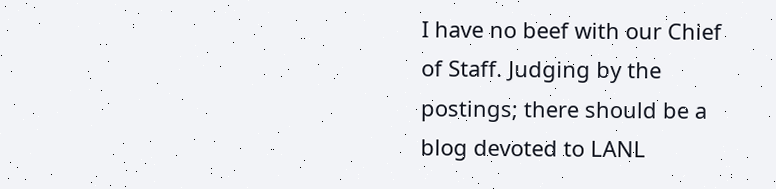I have no beef with our Chief of Staff. Judging by the postings; there should be a blog devoted to LANL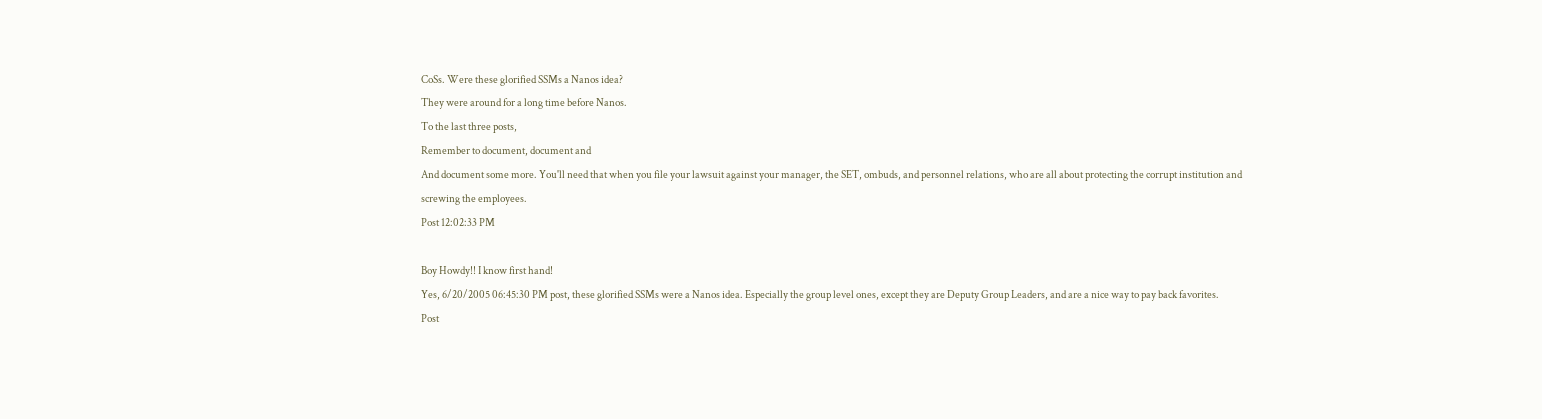CoSs. Were these glorified SSMs a Nanos idea?
They were around for a long time before Nanos.
To the last three posts,
Remember to document, document and
And document some more. You'll need that when you file your lawsuit against your manager, the SET, ombuds, and personnel relations, who are all about protecting the corrupt institution and screwing the employees.
Post 12:02:33 PM

Boy Howdy!! I know first hand!
Yes, 6/20/2005 06:45:30 PM post, these glorified SSMs were a Nanos idea. Especially the group level ones, except they are Deputy Group Leaders, and are a nice way to pay back favorites.
Post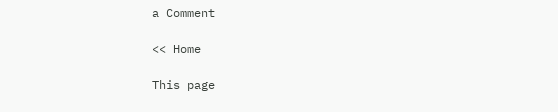a Comment

<< Home

This page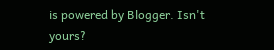is powered by Blogger. Isn't yours?